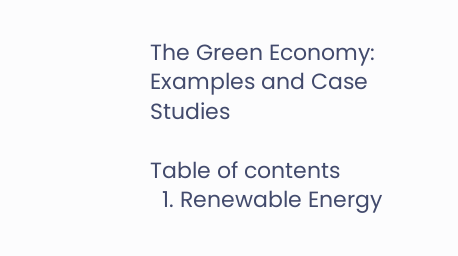The Green Economy: Examples and Case Studies

Table of contents
  1. Renewable Energy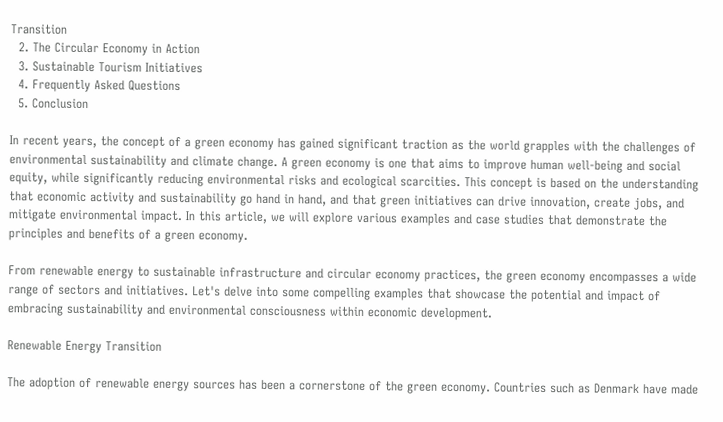Transition
  2. The Circular Economy in Action
  3. Sustainable Tourism Initiatives
  4. Frequently Asked Questions
  5. Conclusion

In recent years, the concept of a green economy has gained significant traction as the world grapples with the challenges of environmental sustainability and climate change. A green economy is one that aims to improve human well-being and social equity, while significantly reducing environmental risks and ecological scarcities. This concept is based on the understanding that economic activity and sustainability go hand in hand, and that green initiatives can drive innovation, create jobs, and mitigate environmental impact. In this article, we will explore various examples and case studies that demonstrate the principles and benefits of a green economy.

From renewable energy to sustainable infrastructure and circular economy practices, the green economy encompasses a wide range of sectors and initiatives. Let's delve into some compelling examples that showcase the potential and impact of embracing sustainability and environmental consciousness within economic development.

Renewable Energy Transition

The adoption of renewable energy sources has been a cornerstone of the green economy. Countries such as Denmark have made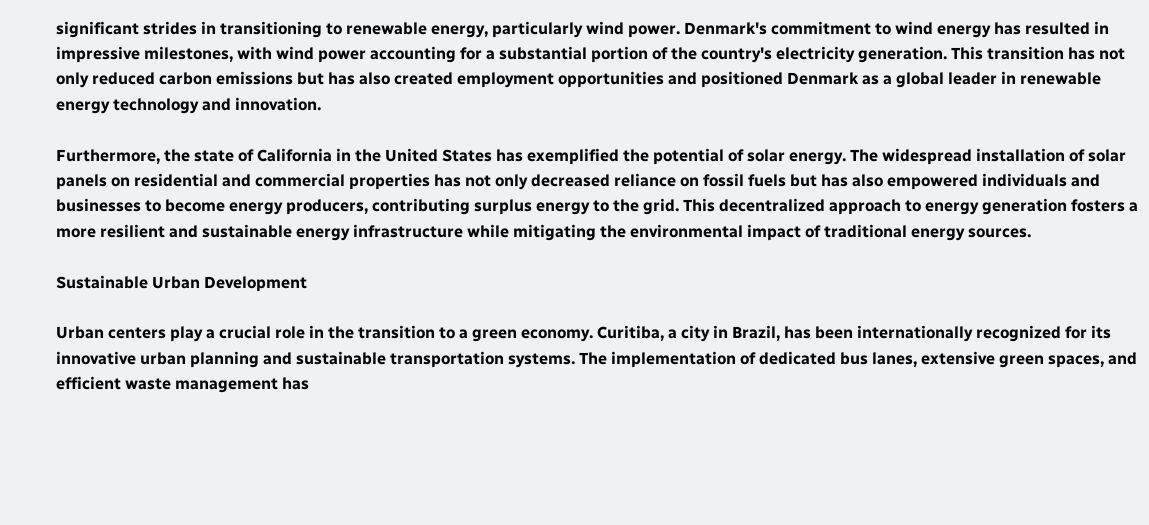significant strides in transitioning to renewable energy, particularly wind power. Denmark's commitment to wind energy has resulted in impressive milestones, with wind power accounting for a substantial portion of the country's electricity generation. This transition has not only reduced carbon emissions but has also created employment opportunities and positioned Denmark as a global leader in renewable energy technology and innovation.

Furthermore, the state of California in the United States has exemplified the potential of solar energy. The widespread installation of solar panels on residential and commercial properties has not only decreased reliance on fossil fuels but has also empowered individuals and businesses to become energy producers, contributing surplus energy to the grid. This decentralized approach to energy generation fosters a more resilient and sustainable energy infrastructure while mitigating the environmental impact of traditional energy sources.

Sustainable Urban Development

Urban centers play a crucial role in the transition to a green economy. Curitiba, a city in Brazil, has been internationally recognized for its innovative urban planning and sustainable transportation systems. The implementation of dedicated bus lanes, extensive green spaces, and efficient waste management has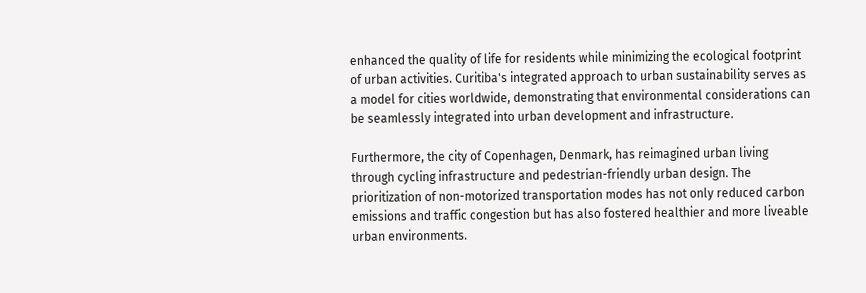enhanced the quality of life for residents while minimizing the ecological footprint of urban activities. Curitiba's integrated approach to urban sustainability serves as a model for cities worldwide, demonstrating that environmental considerations can be seamlessly integrated into urban development and infrastructure.

Furthermore, the city of Copenhagen, Denmark, has reimagined urban living through cycling infrastructure and pedestrian-friendly urban design. The prioritization of non-motorized transportation modes has not only reduced carbon emissions and traffic congestion but has also fostered healthier and more liveable urban environments.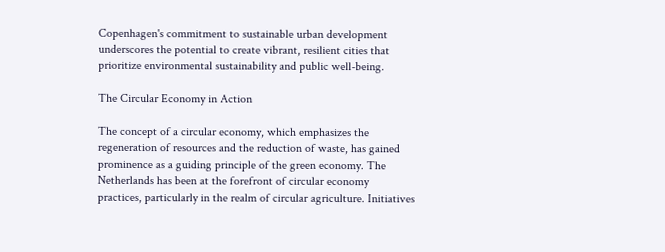Copenhagen's commitment to sustainable urban development underscores the potential to create vibrant, resilient cities that prioritize environmental sustainability and public well-being.

The Circular Economy in Action

The concept of a circular economy, which emphasizes the regeneration of resources and the reduction of waste, has gained prominence as a guiding principle of the green economy. The Netherlands has been at the forefront of circular economy practices, particularly in the realm of circular agriculture. Initiatives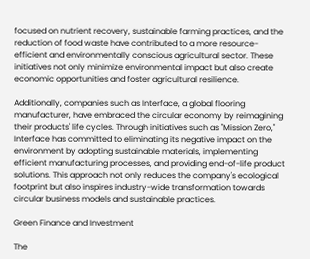focused on nutrient recovery, sustainable farming practices, and the reduction of food waste have contributed to a more resource-efficient and environmentally conscious agricultural sector. These initiatives not only minimize environmental impact but also create economic opportunities and foster agricultural resilience.

Additionally, companies such as Interface, a global flooring manufacturer, have embraced the circular economy by reimagining their products' life cycles. Through initiatives such as "Mission Zero," Interface has committed to eliminating its negative impact on the environment by adopting sustainable materials, implementing efficient manufacturing processes, and providing end-of-life product solutions. This approach not only reduces the company's ecological footprint but also inspires industry-wide transformation towards circular business models and sustainable practices.

Green Finance and Investment

The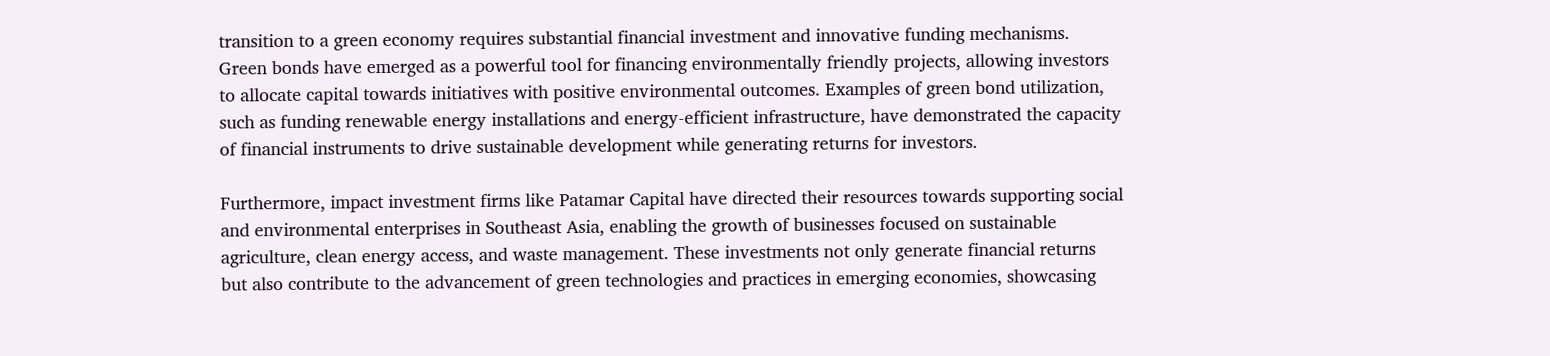transition to a green economy requires substantial financial investment and innovative funding mechanisms. Green bonds have emerged as a powerful tool for financing environmentally friendly projects, allowing investors to allocate capital towards initiatives with positive environmental outcomes. Examples of green bond utilization, such as funding renewable energy installations and energy-efficient infrastructure, have demonstrated the capacity of financial instruments to drive sustainable development while generating returns for investors.

Furthermore, impact investment firms like Patamar Capital have directed their resources towards supporting social and environmental enterprises in Southeast Asia, enabling the growth of businesses focused on sustainable agriculture, clean energy access, and waste management. These investments not only generate financial returns but also contribute to the advancement of green technologies and practices in emerging economies, showcasing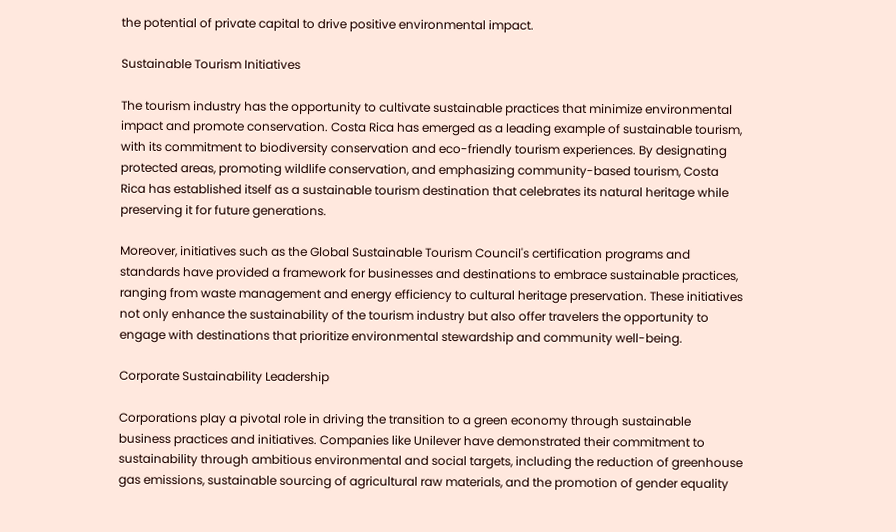the potential of private capital to drive positive environmental impact.

Sustainable Tourism Initiatives

The tourism industry has the opportunity to cultivate sustainable practices that minimize environmental impact and promote conservation. Costa Rica has emerged as a leading example of sustainable tourism, with its commitment to biodiversity conservation and eco-friendly tourism experiences. By designating protected areas, promoting wildlife conservation, and emphasizing community-based tourism, Costa Rica has established itself as a sustainable tourism destination that celebrates its natural heritage while preserving it for future generations.

Moreover, initiatives such as the Global Sustainable Tourism Council's certification programs and standards have provided a framework for businesses and destinations to embrace sustainable practices, ranging from waste management and energy efficiency to cultural heritage preservation. These initiatives not only enhance the sustainability of the tourism industry but also offer travelers the opportunity to engage with destinations that prioritize environmental stewardship and community well-being.

Corporate Sustainability Leadership

Corporations play a pivotal role in driving the transition to a green economy through sustainable business practices and initiatives. Companies like Unilever have demonstrated their commitment to sustainability through ambitious environmental and social targets, including the reduction of greenhouse gas emissions, sustainable sourcing of agricultural raw materials, and the promotion of gender equality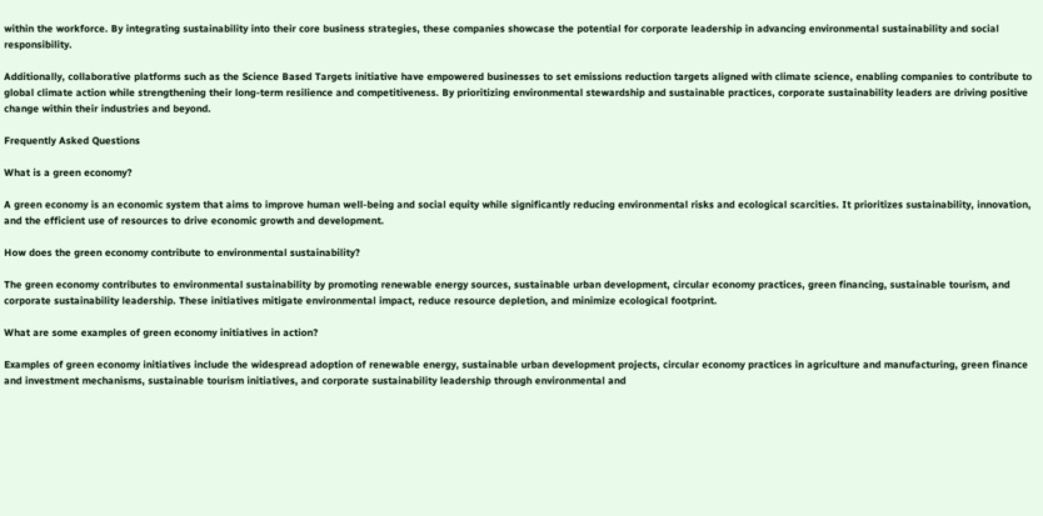within the workforce. By integrating sustainability into their core business strategies, these companies showcase the potential for corporate leadership in advancing environmental sustainability and social responsibility.

Additionally, collaborative platforms such as the Science Based Targets initiative have empowered businesses to set emissions reduction targets aligned with climate science, enabling companies to contribute to global climate action while strengthening their long-term resilience and competitiveness. By prioritizing environmental stewardship and sustainable practices, corporate sustainability leaders are driving positive change within their industries and beyond.

Frequently Asked Questions

What is a green economy?

A green economy is an economic system that aims to improve human well-being and social equity while significantly reducing environmental risks and ecological scarcities. It prioritizes sustainability, innovation, and the efficient use of resources to drive economic growth and development.

How does the green economy contribute to environmental sustainability?

The green economy contributes to environmental sustainability by promoting renewable energy sources, sustainable urban development, circular economy practices, green financing, sustainable tourism, and corporate sustainability leadership. These initiatives mitigate environmental impact, reduce resource depletion, and minimize ecological footprint.

What are some examples of green economy initiatives in action?

Examples of green economy initiatives include the widespread adoption of renewable energy, sustainable urban development projects, circular economy practices in agriculture and manufacturing, green finance and investment mechanisms, sustainable tourism initiatives, and corporate sustainability leadership through environmental and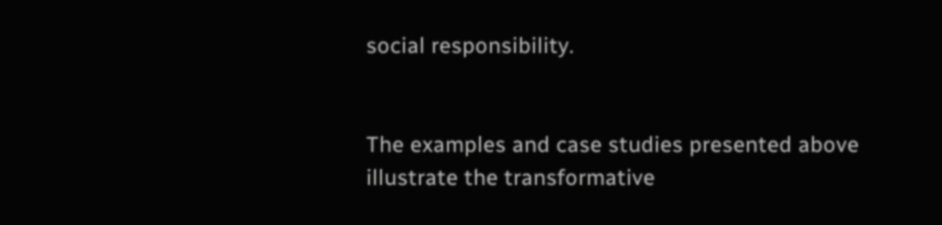social responsibility.


The examples and case studies presented above illustrate the transformative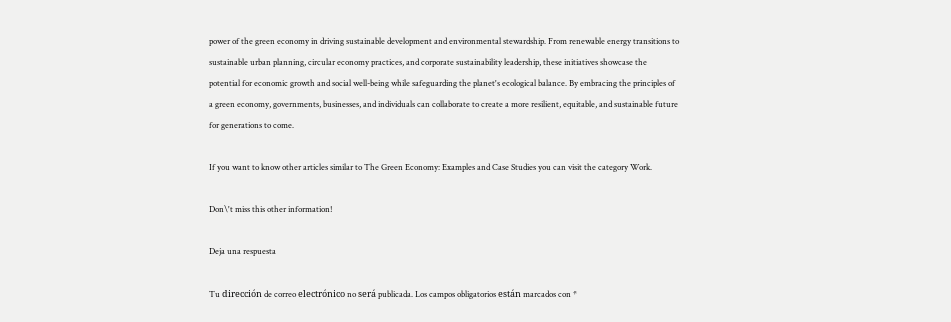power of the green economy in driving sustainable development and environmental stewardship. From renewable energy transitions to sustainable urban planning, circular economy practices, and corporate sustainability leadership, these initiatives showcase the potential for economic growth and social well-being while safeguarding the planet's ecological balance. By embracing the principles of a green economy, governments, businesses, and individuals can collaborate to create a more resilient, equitable, and sustainable future for generations to come.

If you want to know other articles similar to The Green Economy: Examples and Case Studies you can visit the category Work.

Don\'t miss this other information!

Deja una respuesta

Tu dirección de correo electrónico no será publicada. Los campos obligatorios están marcados con *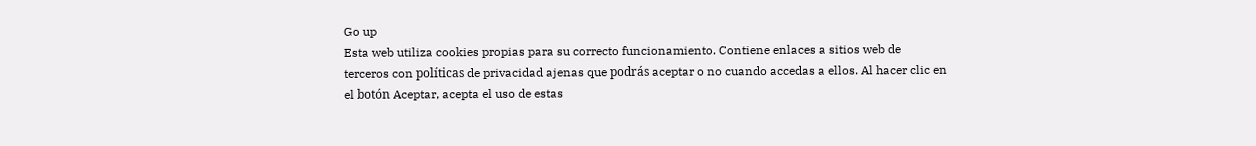Go up
Esta web utiliza cookies propias para su correcto funcionamiento. Contiene enlaces a sitios web de terceros con políticas de privacidad ajenas que podrás aceptar o no cuando accedas a ellos. Al hacer clic en el botón Aceptar, acepta el uso de estas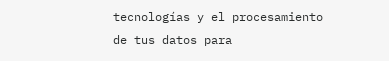tecnologías y el procesamiento de tus datos para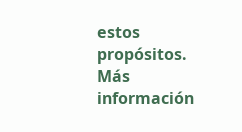estos propósitos. Más información